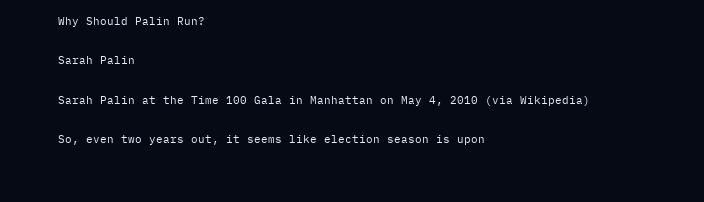Why Should Palin Run?

Sarah Palin

Sarah Palin at the Time 100 Gala in Manhattan on May 4, 2010 (via Wikipedia)

So, even two years out, it seems like election season is upon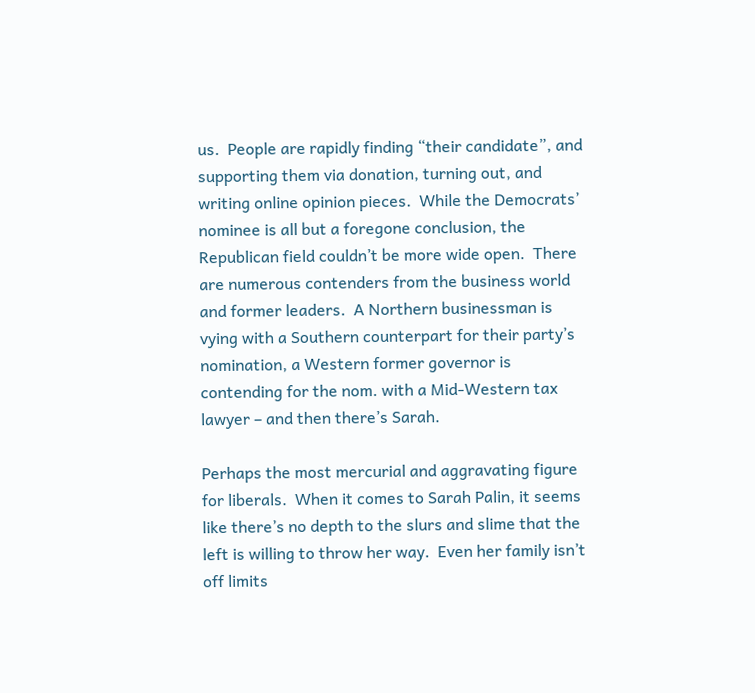us.  People are rapidly finding “their candidate”, and supporting them via donation, turning out, and writing online opinion pieces.  While the Democrats’ nominee is all but a foregone conclusion, the Republican field couldn’t be more wide open.  There are numerous contenders from the business world and former leaders.  A Northern businessman is vying with a Southern counterpart for their party’s nomination, a Western former governor is contending for the nom. with a Mid-Western tax lawyer – and then there’s Sarah.

Perhaps the most mercurial and aggravating figure for liberals.  When it comes to Sarah Palin, it seems like there’s no depth to the slurs and slime that the left is willing to throw her way.  Even her family isn’t off limits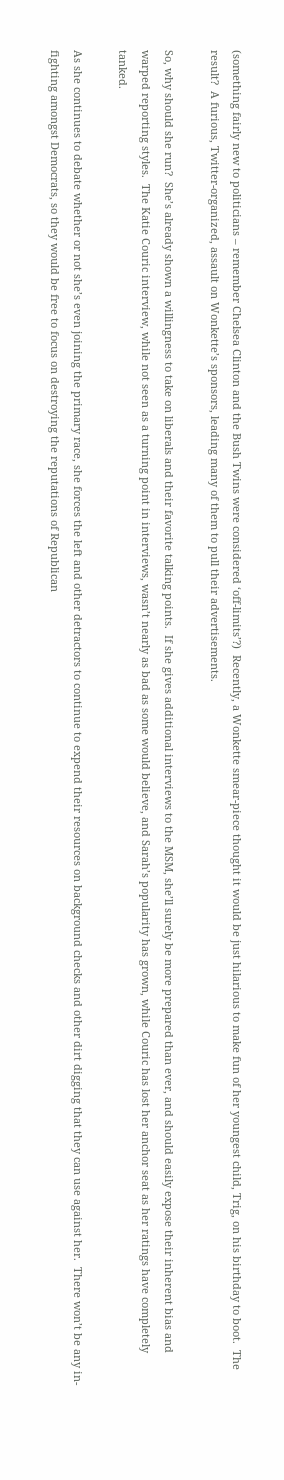(something fairly new to politicians – remember Chelsea Clinton and the Bush Twins were considered ‘off-limits’?)  Recently, a Wonkette smear-piece thought it would be just hilarious to make fun of her youngest child, Trig, on his birthday to boot.  The result?  A furious, Twitter-organized, assault on Wonkette’s sponsors, leading many of them to pull their advertisements.

So, why should she run?  She’s already shown a willingness to take on liberals and their favorite talking points.  If she gives additional interviews to the MSM, she’ll surely be more prepared than ever, and should easily expose their inherent bias and warped reporting styles.  The Katie Couric interview, while not seen as a turning point in interviews, wasn’t nearly as bad as some would believe, and Sarah’s popularity has grown, while Couric has lost her anchor seat as her ratings have completely tanked.

As she continues to debate whether or not she’s even joining the primary race, she forces the left and other detractors to continue to expend their resources on background checks and other dirt digging that they can use against her.  There won’t be any in-fighting amongst Democrats, so they would be free to focus on destroying the reputations of Republican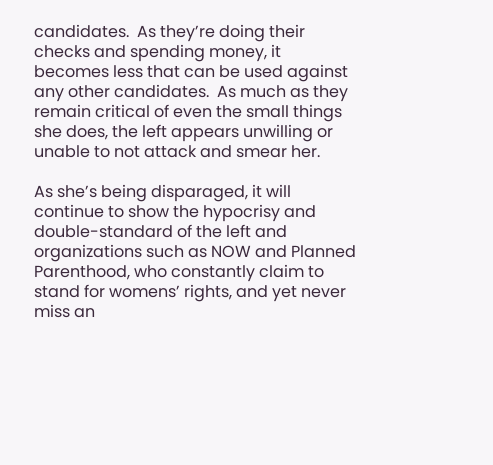candidates.  As they’re doing their checks and spending money, it becomes less that can be used against any other candidates.  As much as they remain critical of even the small things she does, the left appears unwilling or unable to not attack and smear her.

As she’s being disparaged, it will continue to show the hypocrisy and  double-standard of the left and organizations such as NOW and Planned Parenthood, who constantly claim to stand for womens’ rights, and yet never miss an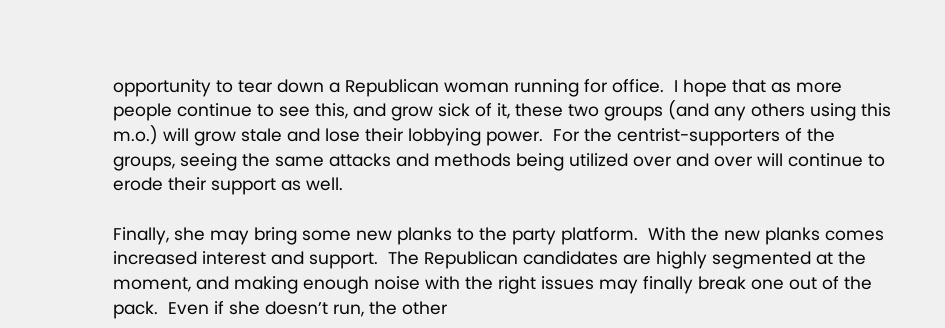opportunity to tear down a Republican woman running for office.  I hope that as more people continue to see this, and grow sick of it, these two groups (and any others using this m.o.) will grow stale and lose their lobbying power.  For the centrist-supporters of the groups, seeing the same attacks and methods being utilized over and over will continue to erode their support as well.

Finally, she may bring some new planks to the party platform.  With the new planks comes increased interest and support.  The Republican candidates are highly segmented at the moment, and making enough noise with the right issues may finally break one out of the pack.  Even if she doesn’t run, the other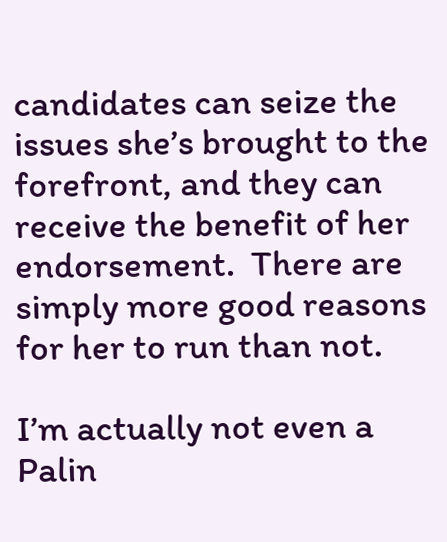candidates can seize the issues she’s brought to the forefront, and they can receive the benefit of her endorsement.  There are simply more good reasons for her to run than not.

I’m actually not even a Palin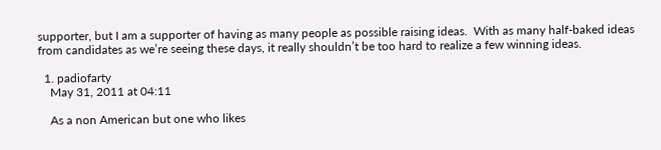supporter, but I am a supporter of having as many people as possible raising ideas.  With as many half-baked ideas from candidates as we’re seeing these days, it really shouldn’t be too hard to realize a few winning ideas.

  1. padiofarty
    May 31, 2011 at 04:11

    As a non American but one who likes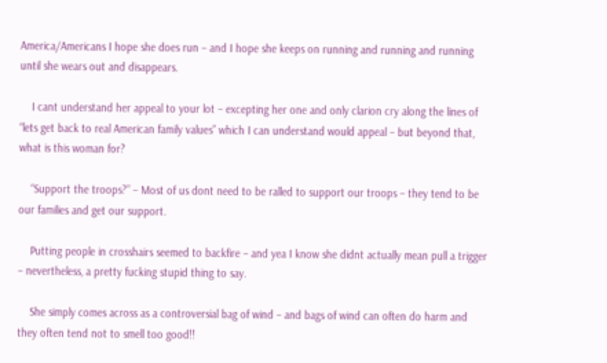America/Americans I hope she does run – and I hope she keeps on running and running and running until she wears out and disappears.

    I cant understand her appeal to your lot – excepting her one and only clarion cry along the lines of “lets get back to real American family values” which I can understand would appeal – but beyond that, what is this woman for?

    “Support the troops?” – Most of us dont need to be ralled to support our troops – they tend to be our families and get our support.

    Putting people in crosshairs seemed to backfire – and yea I know she didnt actually mean pull a trigger – nevertheless, a pretty fucking stupid thing to say.

    She simply comes across as a controversial bag of wind – and bags of wind can often do harm and they often tend not to smell too good!!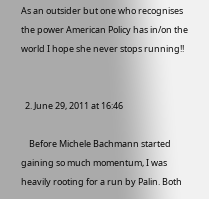As an outsider but one who recognises the power American Policy has in/on the world I hope she never stops running!!


  2. June 29, 2011 at 16:46

    Before Michele Bachmann started gaining so much momentum, I was heavily rooting for a run by Palin. Both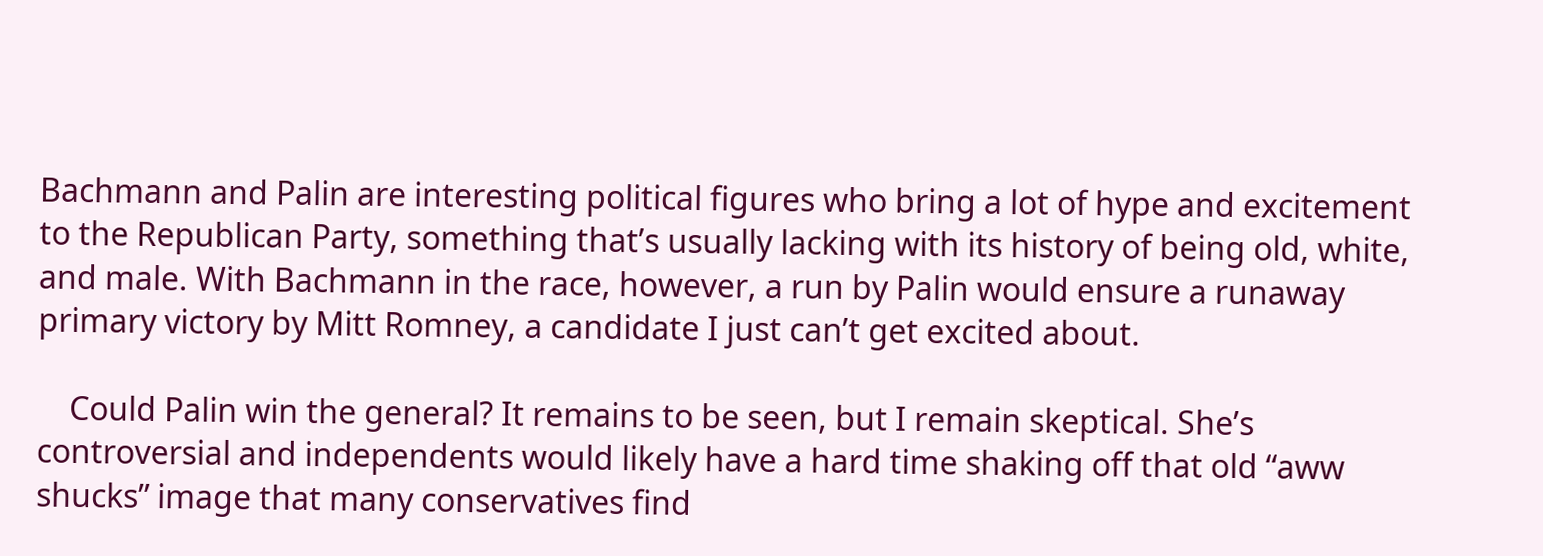Bachmann and Palin are interesting political figures who bring a lot of hype and excitement to the Republican Party, something that’s usually lacking with its history of being old, white, and male. With Bachmann in the race, however, a run by Palin would ensure a runaway primary victory by Mitt Romney, a candidate I just can’t get excited about.

    Could Palin win the general? It remains to be seen, but I remain skeptical. She’s controversial and independents would likely have a hard time shaking off that old “aww shucks” image that many conservatives find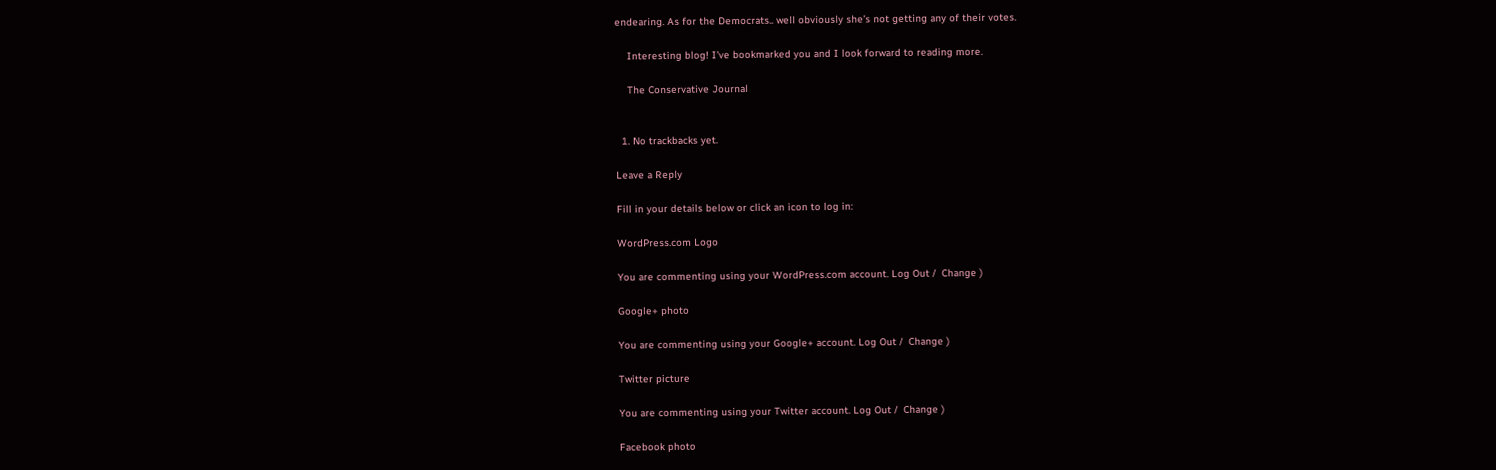endearing. As for the Democrats.. well obviously she’s not getting any of their votes.

    Interesting blog! I’ve bookmarked you and I look forward to reading more.

    The Conservative Journal


  1. No trackbacks yet.

Leave a Reply

Fill in your details below or click an icon to log in:

WordPress.com Logo

You are commenting using your WordPress.com account. Log Out /  Change )

Google+ photo

You are commenting using your Google+ account. Log Out /  Change )

Twitter picture

You are commenting using your Twitter account. Log Out /  Change )

Facebook photo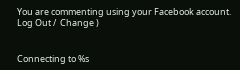You are commenting using your Facebook account. Log Out /  Change )


Connecting to %s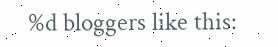%d bloggers like this: